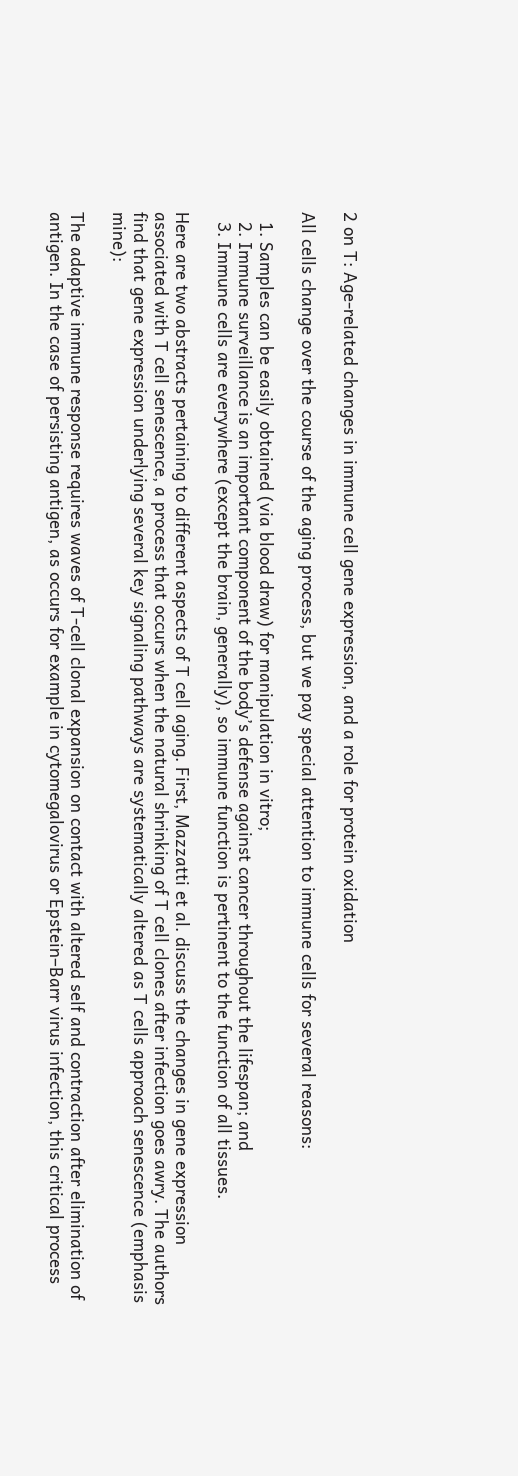2 on T: Age-related changes in immune cell gene expression, and a role for protein oxidation

All cells change over the course of the aging process, but we pay special attention to immune cells for several reasons:

  1. Samples can be easily obtained (via blood draw) for manipulation in vitro;
  2. Immune surveillance is an important component of the body’s defense against cancer throughout the lifespan; and
  3. Immune cells are everywhere (except the brain, generally), so immune function is pertinent to the function of all tissues.

Here are two abstracts pertaining to different aspects of T cell aging. First, Mazzatti et al. discuss the changes in gene expression associated with T cell senescence, a process that occurs when the natural shrinking of T cell clones after infection goes awry. The authors find that gene expression underlying several key signaling pathways are systematically altered as T cells approach senescence (emphasis mine):

The adaptive immune response requires waves of T-cell clonal expansion on contact with altered self and contraction after elimination of antigen. In the case of persisting antigen, as occurs for example in cytomegalovirus or Epstein–Barr virus infection, this critical process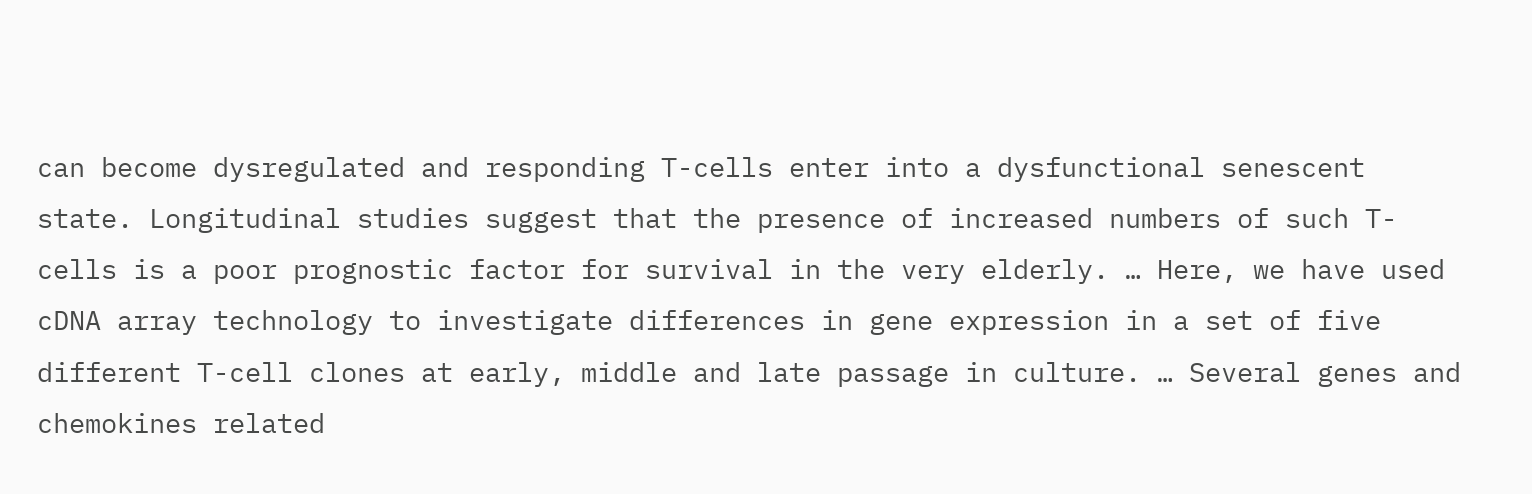can become dysregulated and responding T-cells enter into a dysfunctional senescent state. Longitudinal studies suggest that the presence of increased numbers of such T-cells is a poor prognostic factor for survival in the very elderly. … Here, we have used cDNA array technology to investigate differences in gene expression in a set of five different T-cell clones at early, middle and late passage in culture. … Several genes and chemokines related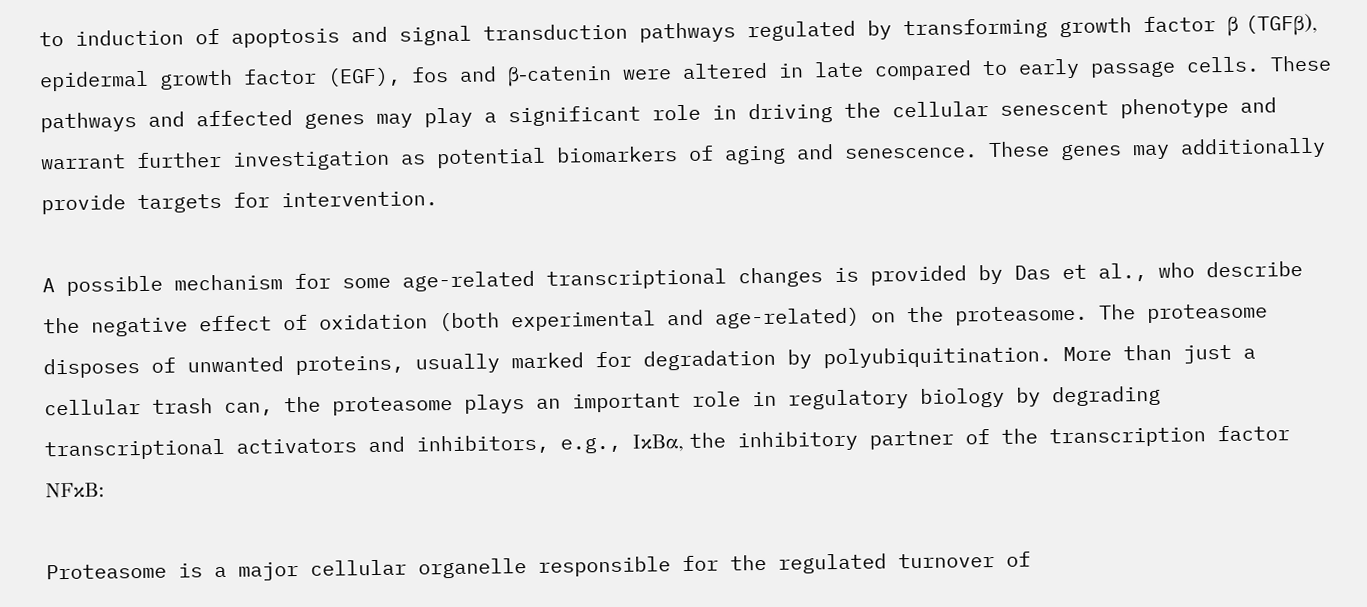to induction of apoptosis and signal transduction pathways regulated by transforming growth factor β (TGFβ), epidermal growth factor (EGF), fos and β-catenin were altered in late compared to early passage cells. These pathways and affected genes may play a significant role in driving the cellular senescent phenotype and warrant further investigation as potential biomarkers of aging and senescence. These genes may additionally provide targets for intervention.

A possible mechanism for some age-related transcriptional changes is provided by Das et al., who describe the negative effect of oxidation (both experimental and age-related) on the proteasome. The proteasome disposes of unwanted proteins, usually marked for degradation by polyubiquitination. More than just a cellular trash can, the proteasome plays an important role in regulatory biology by degrading transcriptional activators and inhibitors, e.g., IκBα, the inhibitory partner of the transcription factor NFκB:

Proteasome is a major cellular organelle responsible for the regulated turnover of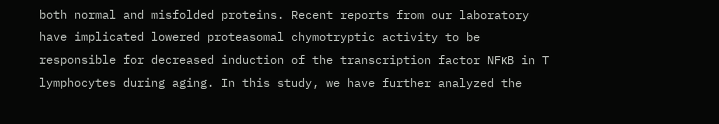both normal and misfolded proteins. Recent reports from our laboratory have implicated lowered proteasomal chymotryptic activity to be responsible for decreased induction of the transcription factor NFκB in T lymphocytes during aging. In this study, we have further analyzed the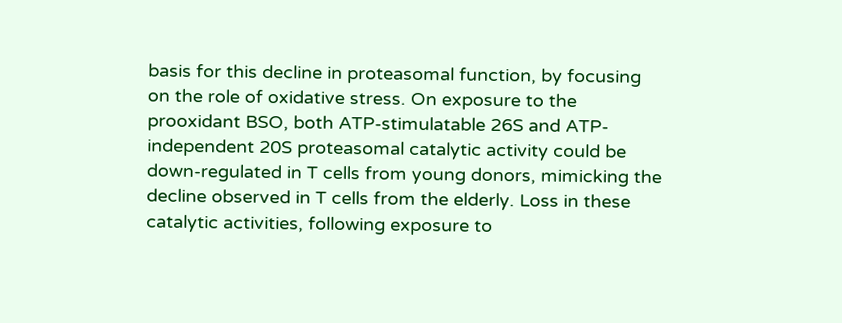basis for this decline in proteasomal function, by focusing on the role of oxidative stress. On exposure to the prooxidant BSO, both ATP-stimulatable 26S and ATP-independent 20S proteasomal catalytic activity could be down-regulated in T cells from young donors, mimicking the decline observed in T cells from the elderly. Loss in these catalytic activities, following exposure to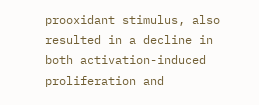prooxidant stimulus, also resulted in a decline in both activation-induced proliferation and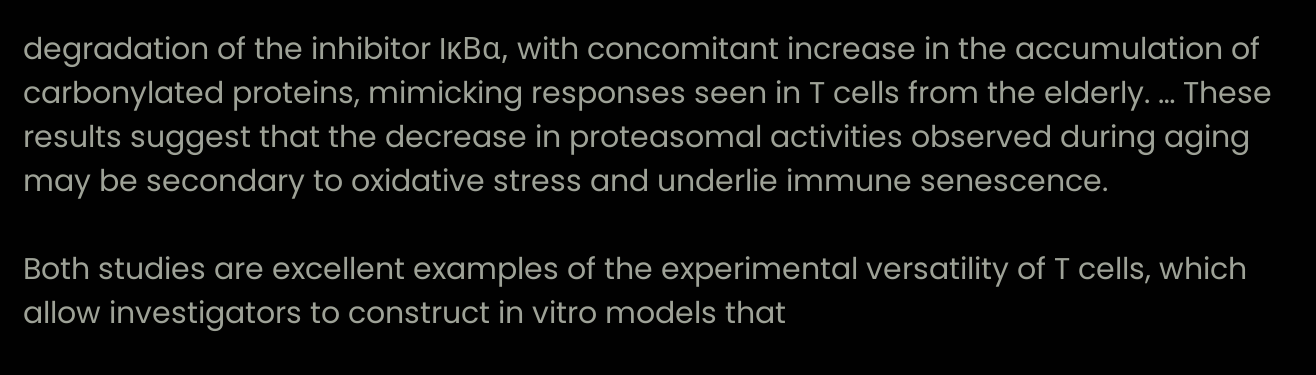degradation of the inhibitor IκBα, with concomitant increase in the accumulation of carbonylated proteins, mimicking responses seen in T cells from the elderly. … These results suggest that the decrease in proteasomal activities observed during aging may be secondary to oxidative stress and underlie immune senescence.

Both studies are excellent examples of the experimental versatility of T cells, which allow investigators to construct in vitro models that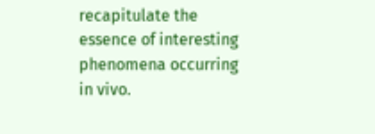recapitulate the essence of interesting phenomena occurring in vivo.